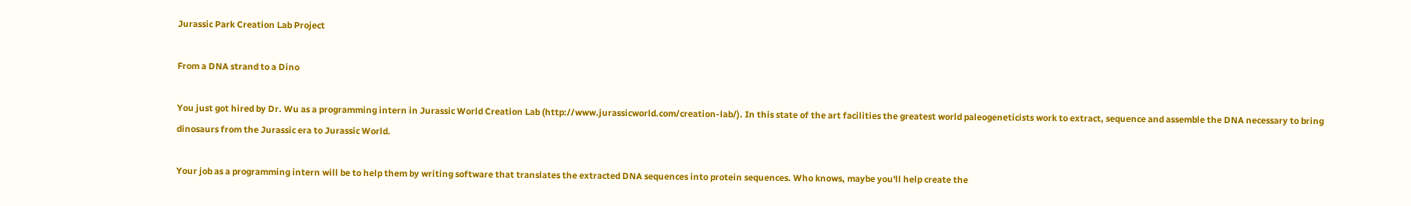Jurassic Park Creation Lab Project

From a DNA strand to a Dino

You just got hired by Dr. Wu as a programming intern in Jurassic World Creation Lab (http://www.jurassicworld.com/creation-lab/). In this state of the art facilities the greatest world paleogeneticists work to extract, sequence and assemble the DNA necessary to bring dinosaurs from the Jurassic era to Jurassic World.

Your job as a programming intern will be to help them by writing software that translates the extracted DNA sequences into protein sequences. Who knows, maybe you'll help create the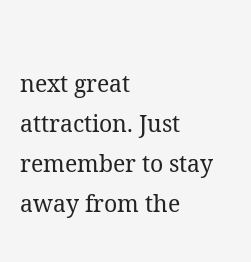next great attraction. Just remember to stay away from the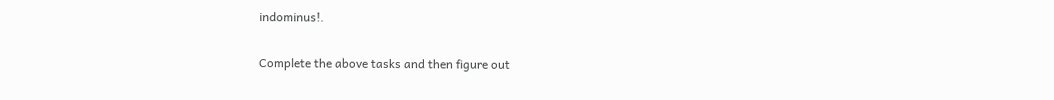indominus!.

Complete the above tasks and then figure out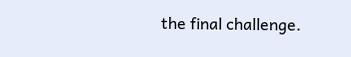the final challenge.